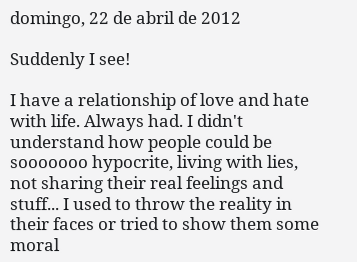domingo, 22 de abril de 2012

Suddenly I see!

I have a relationship of love and hate with life. Always had. I didn't understand how people could be sooooooo hypocrite, living with lies, not sharing their real feelings and stuff... I used to throw the reality in their faces or tried to show them some moral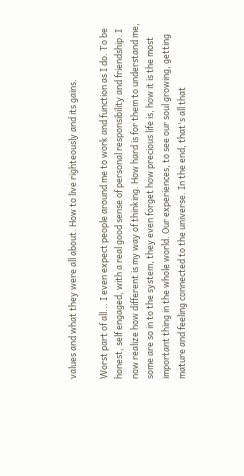values and what they were all about. How to live righteously and its gains.

Worst part of all... I even expect people around me to work and function as I do. To be honest, self engaged, with a real good sense of personal responsibility and friendship. I now realize how different is my way of thinking. How hard is for them to understand me, some are so in to the system, they even forget how precious life is, how it is the most important thing in the whole world. Our experiences, to see our soul growing, getting mature and feeling connected to the universe. In the end, that's all that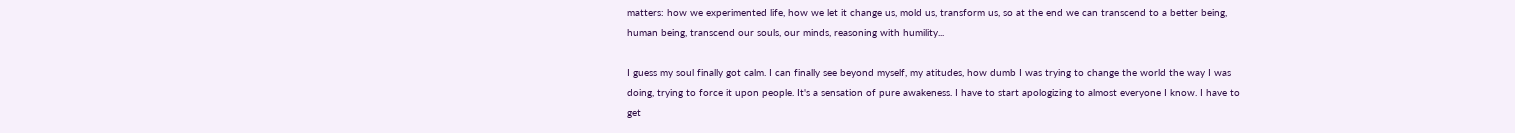matters: how we experimented life, how we let it change us, mold us, transform us, so at the end we can transcend to a better being, human being, transcend our souls, our minds, reasoning with humility...

I guess my soul finally got calm. I can finally see beyond myself, my atitudes, how dumb I was trying to change the world the way I was doing, trying to force it upon people. It's a sensation of pure awakeness. I have to start apologizing to almost everyone I know. I have to get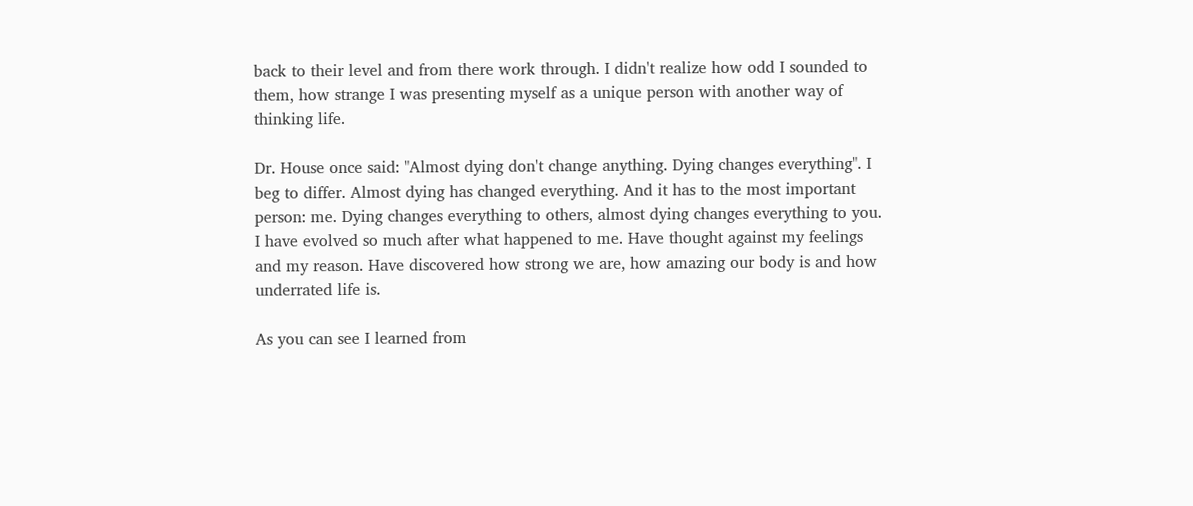back to their level and from there work through. I didn't realize how odd I sounded to them, how strange I was presenting myself as a unique person with another way of thinking life.

Dr. House once said: "Almost dying don't change anything. Dying changes everything". I beg to differ. Almost dying has changed everything. And it has to the most important person: me. Dying changes everything to others, almost dying changes everything to you. I have evolved so much after what happened to me. Have thought against my feelings and my reason. Have discovered how strong we are, how amazing our body is and how underrated life is.

As you can see I learned from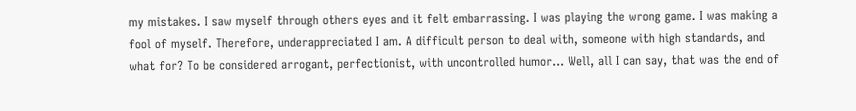my mistakes. I saw myself through others eyes and it felt embarrassing. I was playing the wrong game. I was making a fool of myself. Therefore, underappreciated I am. A difficult person to deal with, someone with high standards, and what for? To be considered arrogant, perfectionist, with uncontrolled humor... Well, all I can say, that was the end of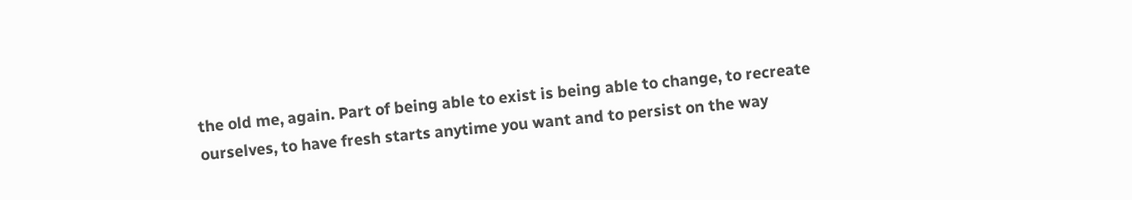the old me, again. Part of being able to exist is being able to change, to recreate ourselves, to have fresh starts anytime you want and to persist on the way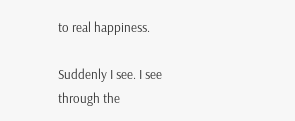to real happiness.

Suddenly I see. I see through the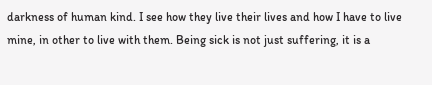darkness of human kind. I see how they live their lives and how I have to live mine, in other to live with them. Being sick is not just suffering, it is a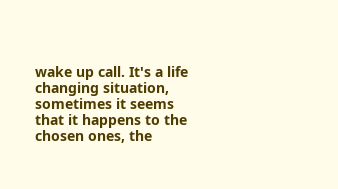wake up call. It's a life changing situation, sometimes it seems that it happens to the chosen ones, the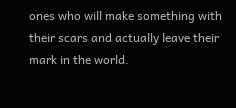ones who will make something with their scars and actually leave their mark in the world.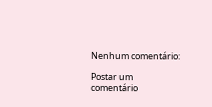Nenhum comentário:

Postar um comentário